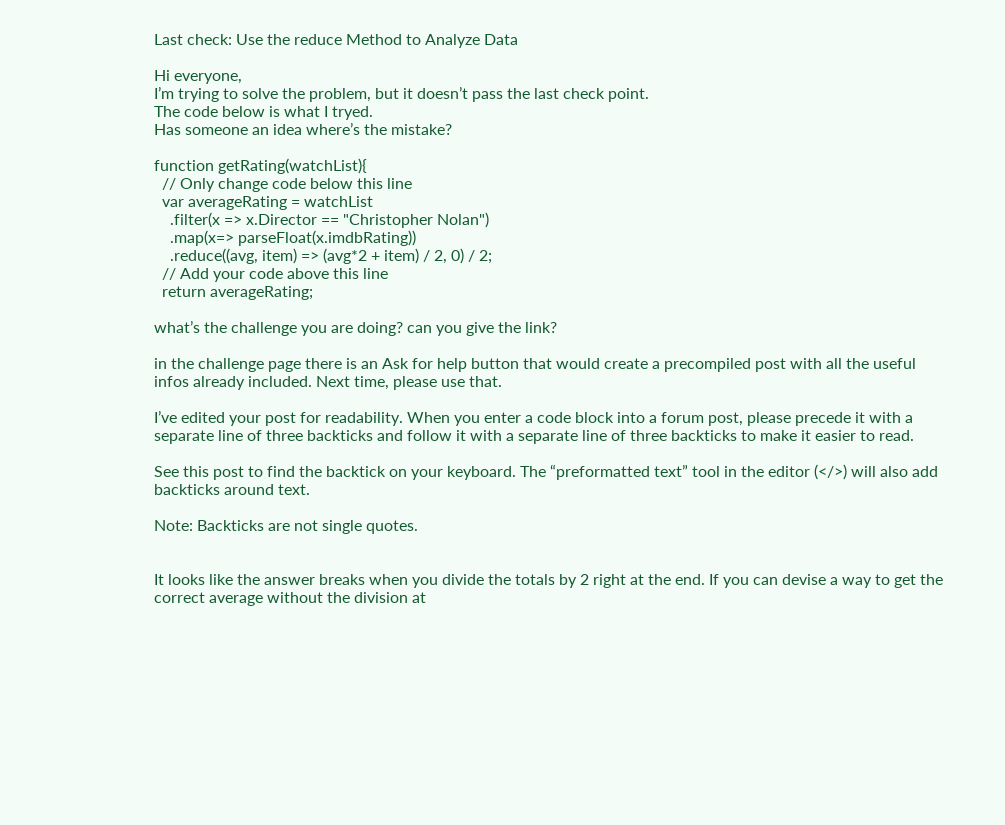Last check: Use the reduce Method to Analyze Data

Hi everyone,
I’m trying to solve the problem, but it doesn’t pass the last check point.
The code below is what I tryed.
Has someone an idea where’s the mistake?

function getRating(watchList){
  // Only change code below this line
  var averageRating = watchList
    .filter(x => x.Director == "Christopher Nolan")
    .map(x=> parseFloat(x.imdbRating))
    .reduce((avg, item) => (avg*2 + item) / 2, 0) / 2;
  // Add your code above this line
  return averageRating;

what’s the challenge you are doing? can you give the link?

in the challenge page there is an Ask for help button that would create a precompiled post with all the useful infos already included. Next time, please use that.

I’ve edited your post for readability. When you enter a code block into a forum post, please precede it with a separate line of three backticks and follow it with a separate line of three backticks to make it easier to read.

See this post to find the backtick on your keyboard. The “preformatted text” tool in the editor (</>) will also add backticks around text.

Note: Backticks are not single quotes.


It looks like the answer breaks when you divide the totals by 2 right at the end. If you can devise a way to get the correct average without the division at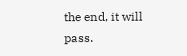the end, it will pass.